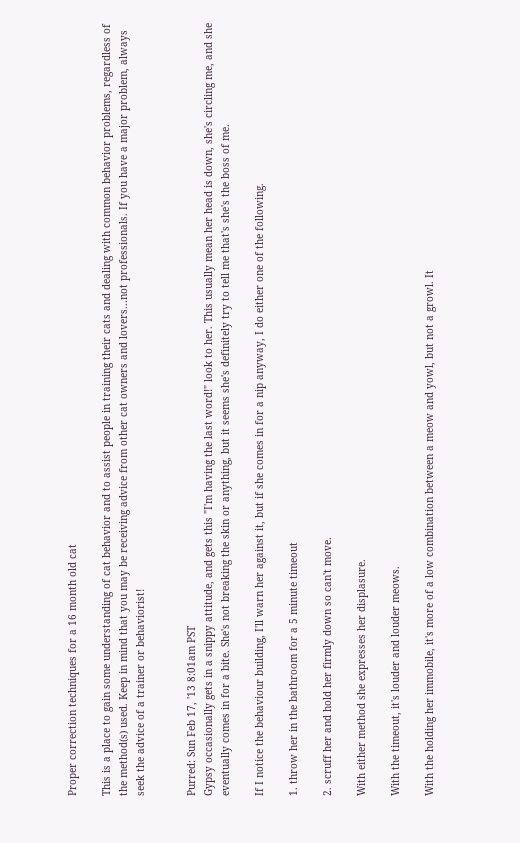Proper correction techniques for a 16 month old cat

This is a place to gain some understanding of cat behavior and to assist people in training their cats and dealing with common behavior problems, regardless of the method(s) used. Keep in mind that you may be receiving advice from other cat owners and lovers...not professionals. If you have a major problem, always seek the advice of a trainer or behaviorist!


Purred: Sun Feb 17, '13 8:01am PST
Gypsy occasionally gets in a snippy attitude, and gets this "I'm having the last word!" look to her. This usually mean her head is down, she's circling me, and she eventually comes in for a bite. She's not breaking the skin or anything, but it seems she's definitely try to tell me that's she's the boss of me.

If I notice the behaviour building, I'll warn her against it, but if she comes in for a nip anyway, I do either one of the following.

1. throw her in the bathroom for a 5 minute timeout

2. scruff her and hold her firmly down so can't move.

With either method she expresses her displasure.

With the timeout, it's louder and louder meows.

With the holding her immobile, it's more of a low combination between a meow and yowl, but not a growl. It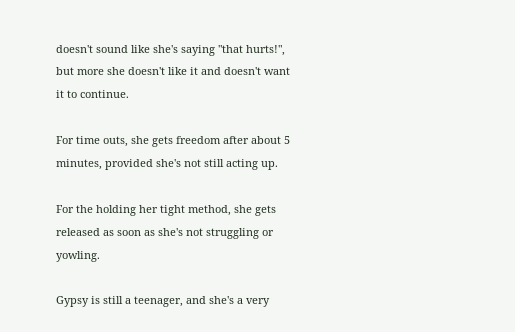doesn't sound like she's saying "that hurts!", but more she doesn't like it and doesn't want it to continue.

For time outs, she gets freedom after about 5 minutes, provided she's not still acting up.

For the holding her tight method, she gets released as soon as she's not struggling or yowling.

Gypsy is still a teenager, and she's a very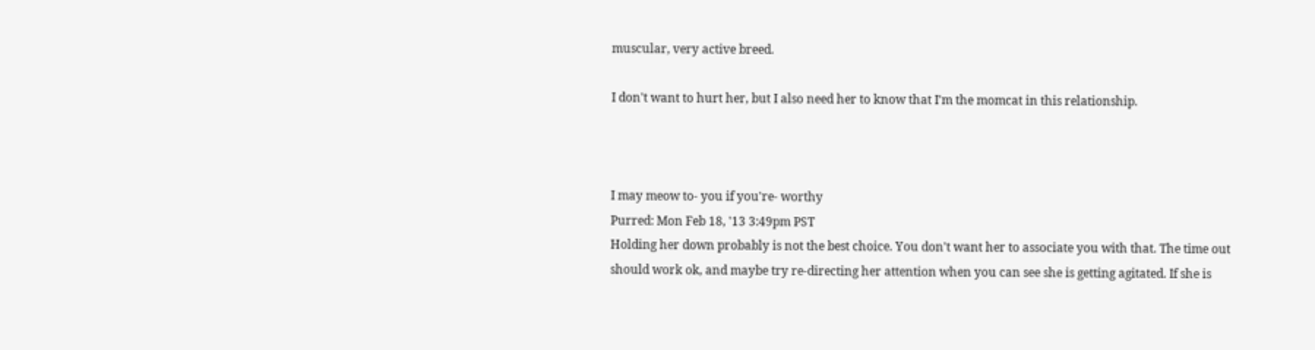muscular, very active breed.

I don't want to hurt her, but I also need her to know that I'm the momcat in this relationship.



I may meow to- you if you're- worthy
Purred: Mon Feb 18, '13 3:49pm PST
Holding her down probably is not the best choice. You don't want her to associate you with that. The time out should work ok, and maybe try re-directing her attention when you can see she is getting agitated. If she is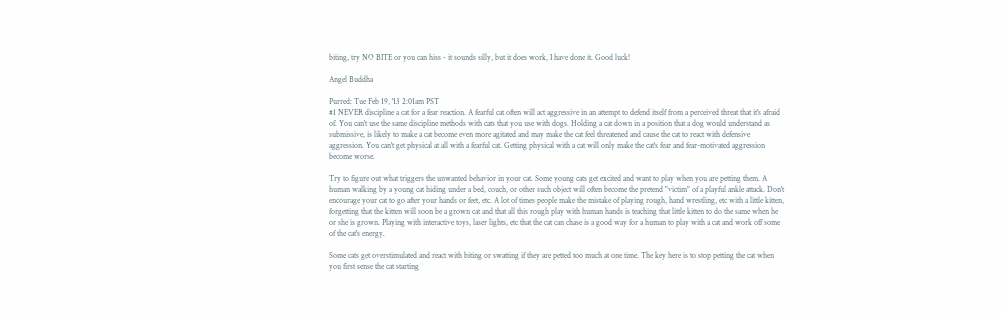biting, try NO BITE or you can hiss - it sounds silly, but it does work, I have done it. Good luck!

Angel Buddha

Purred: Tue Feb 19, '13 2:01am PST
#1 NEVER discipline a cat for a fear reaction. A fearful cat often will act aggressive in an attempt to defend itself from a perceived threat that it's afraid of. You can't use the same discipline methods with cats that you use with dogs. Holding a cat down in a position that a dog would understand as submissive, is likely to make a cat become even more agitated and may make the cat feel threatened and cause the cat to react with defensive aggression. You can't get physical at all with a fearful cat. Getting physical with a cat will only make the cat's fear and fear-motivated aggression become worse.

Try to figure out what triggers the unwanted behavior in your cat. Some young cats get excited and want to play when you are petting them. A human walking by a young cat hiding under a bed, couch, or other such object will often become the pretend "victim" of a playful ankle attack. Don't encourage your cat to go after your hands or feet, etc. A lot of times people make the mistake of playing rough, hand wrestling, etc with a little kitten, forgetting that the kitten will soon be a grown cat and that all this rough play with human hands is teaching that little kitten to do the same when he or she is grown. Playing with interactive toys, laser lights, etc that the cat can chase is a good way for a human to play with a cat and work off some of the cat's energy.

Some cats get overstimulated and react with biting or swatting if they are petted too much at one time. The key here is to stop petting the cat when you first sense the cat starting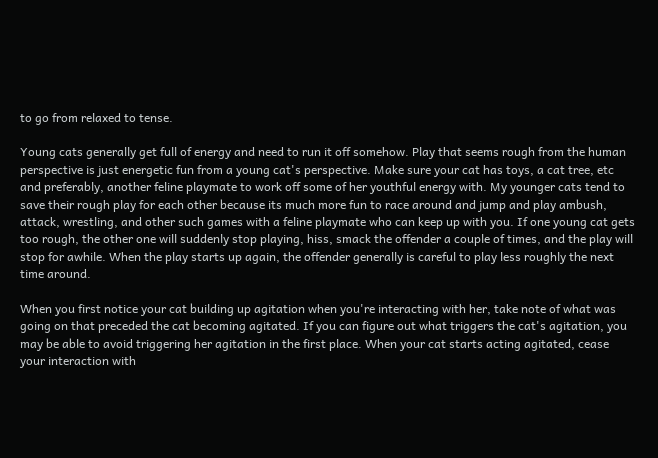to go from relaxed to tense.

Young cats generally get full of energy and need to run it off somehow. Play that seems rough from the human perspective is just energetic fun from a young cat's perspective. Make sure your cat has toys, a cat tree, etc and preferably, another feline playmate to work off some of her youthful energy with. My younger cats tend to save their rough play for each other because its much more fun to race around and jump and play ambush, attack, wrestling, and other such games with a feline playmate who can keep up with you. If one young cat gets too rough, the other one will suddenly stop playing, hiss, smack the offender a couple of times, and the play will stop for awhile. When the play starts up again, the offender generally is careful to play less roughly the next time around.

When you first notice your cat building up agitation when you're interacting with her, take note of what was going on that preceded the cat becoming agitated. If you can figure out what triggers the cat's agitation, you may be able to avoid triggering her agitation in the first place. When your cat starts acting agitated, cease your interaction with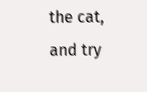the cat, and try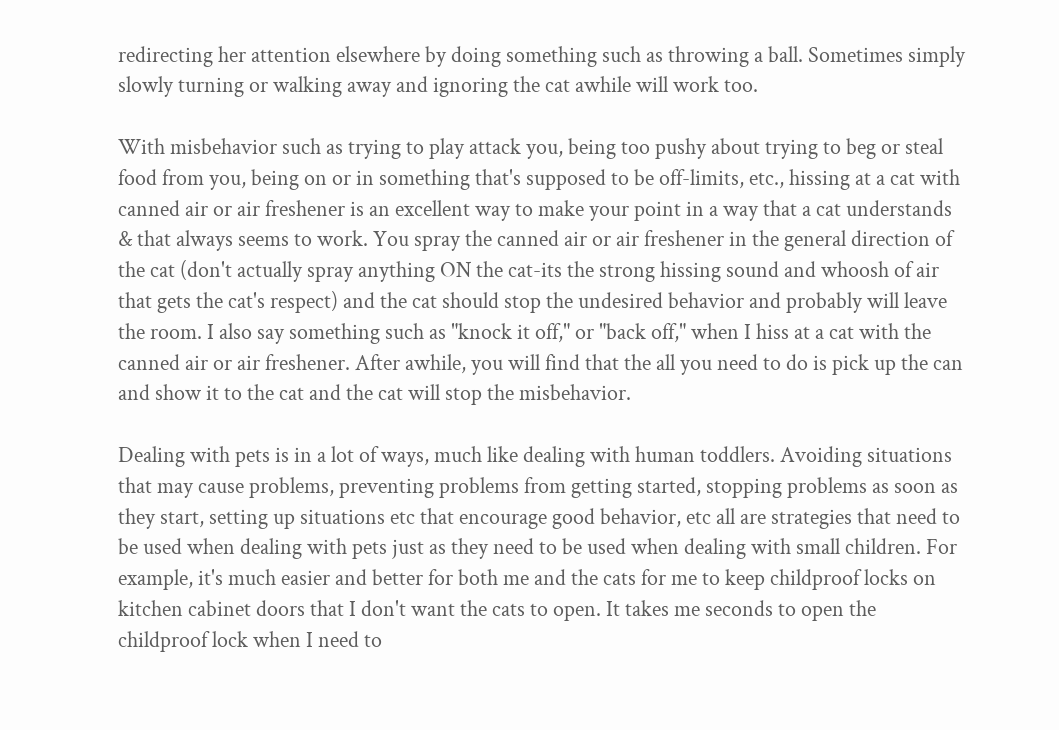redirecting her attention elsewhere by doing something such as throwing a ball. Sometimes simply slowly turning or walking away and ignoring the cat awhile will work too.

With misbehavior such as trying to play attack you, being too pushy about trying to beg or steal food from you, being on or in something that's supposed to be off-limits, etc., hissing at a cat with canned air or air freshener is an excellent way to make your point in a way that a cat understands & that always seems to work. You spray the canned air or air freshener in the general direction of the cat (don't actually spray anything ON the cat-its the strong hissing sound and whoosh of air that gets the cat's respect) and the cat should stop the undesired behavior and probably will leave the room. I also say something such as "knock it off," or "back off," when I hiss at a cat with the canned air or air freshener. After awhile, you will find that the all you need to do is pick up the can and show it to the cat and the cat will stop the misbehavior.

Dealing with pets is in a lot of ways, much like dealing with human toddlers. Avoiding situations that may cause problems, preventing problems from getting started, stopping problems as soon as they start, setting up situations etc that encourage good behavior, etc all are strategies that need to be used when dealing with pets just as they need to be used when dealing with small children. For example, it's much easier and better for both me and the cats for me to keep childproof locks on kitchen cabinet doors that I don't want the cats to open. It takes me seconds to open the childproof lock when I need to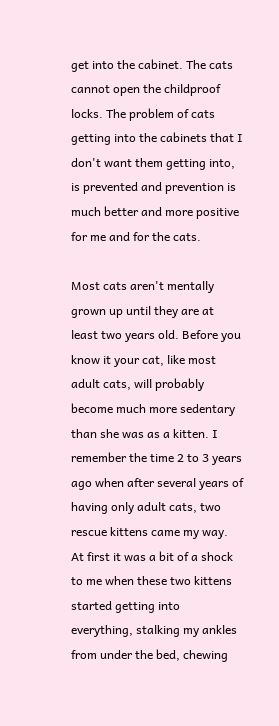get into the cabinet. The cats cannot open the childproof locks. The problem of cats getting into the cabinets that I don't want them getting into, is prevented and prevention is much better and more positive for me and for the cats.

Most cats aren't mentally grown up until they are at least two years old. Before you know it your cat, like most adult cats, will probably become much more sedentary than she was as a kitten. I remember the time 2 to 3 years ago when after several years of having only adult cats, two rescue kittens came my way. At first it was a bit of a shock to me when these two kittens started getting into everything, stalking my ankles from under the bed, chewing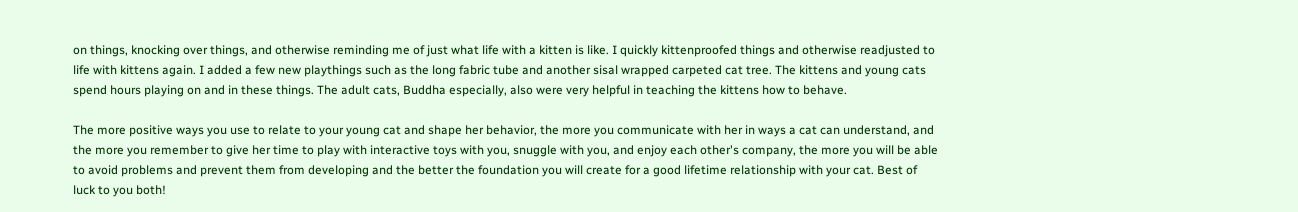on things, knocking over things, and otherwise reminding me of just what life with a kitten is like. I quickly kittenproofed things and otherwise readjusted to life with kittens again. I added a few new playthings such as the long fabric tube and another sisal wrapped carpeted cat tree. The kittens and young cats spend hours playing on and in these things. The adult cats, Buddha especially, also were very helpful in teaching the kittens how to behave.

The more positive ways you use to relate to your young cat and shape her behavior, the more you communicate with her in ways a cat can understand, and the more you remember to give her time to play with interactive toys with you, snuggle with you, and enjoy each other's company, the more you will be able to avoid problems and prevent them from developing and the better the foundation you will create for a good lifetime relationship with your cat. Best of luck to you both!